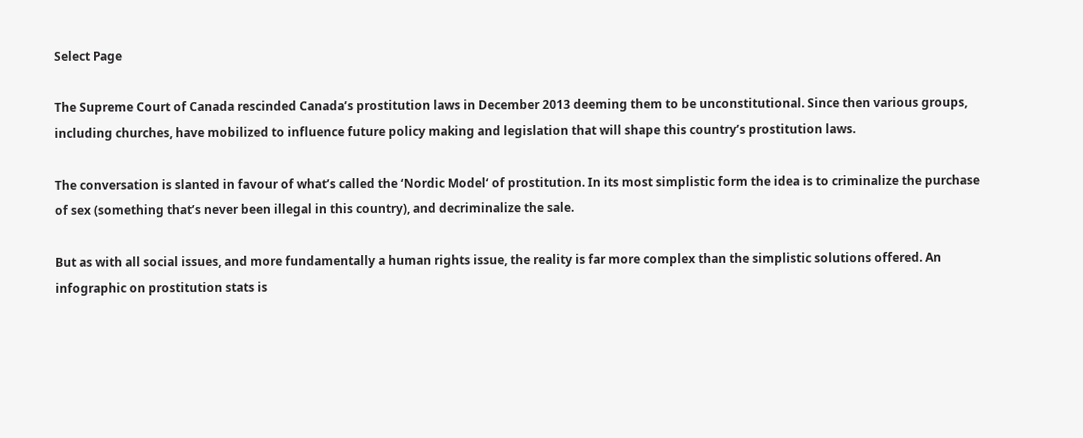Select Page

The Supreme Court of Canada rescinded Canada’s prostitution laws in December 2013 deeming them to be unconstitutional. Since then various groups, including churches, have mobilized to influence future policy making and legislation that will shape this country’s prostitution laws.

The conversation is slanted in favour of what’s called the ‘Nordic Model‘ of prostitution. In its most simplistic form the idea is to criminalize the purchase of sex (something that’s never been illegal in this country), and decriminalize the sale.

But as with all social issues, and more fundamentally a human rights issue, the reality is far more complex than the simplistic solutions offered. An infographic on prostitution stats is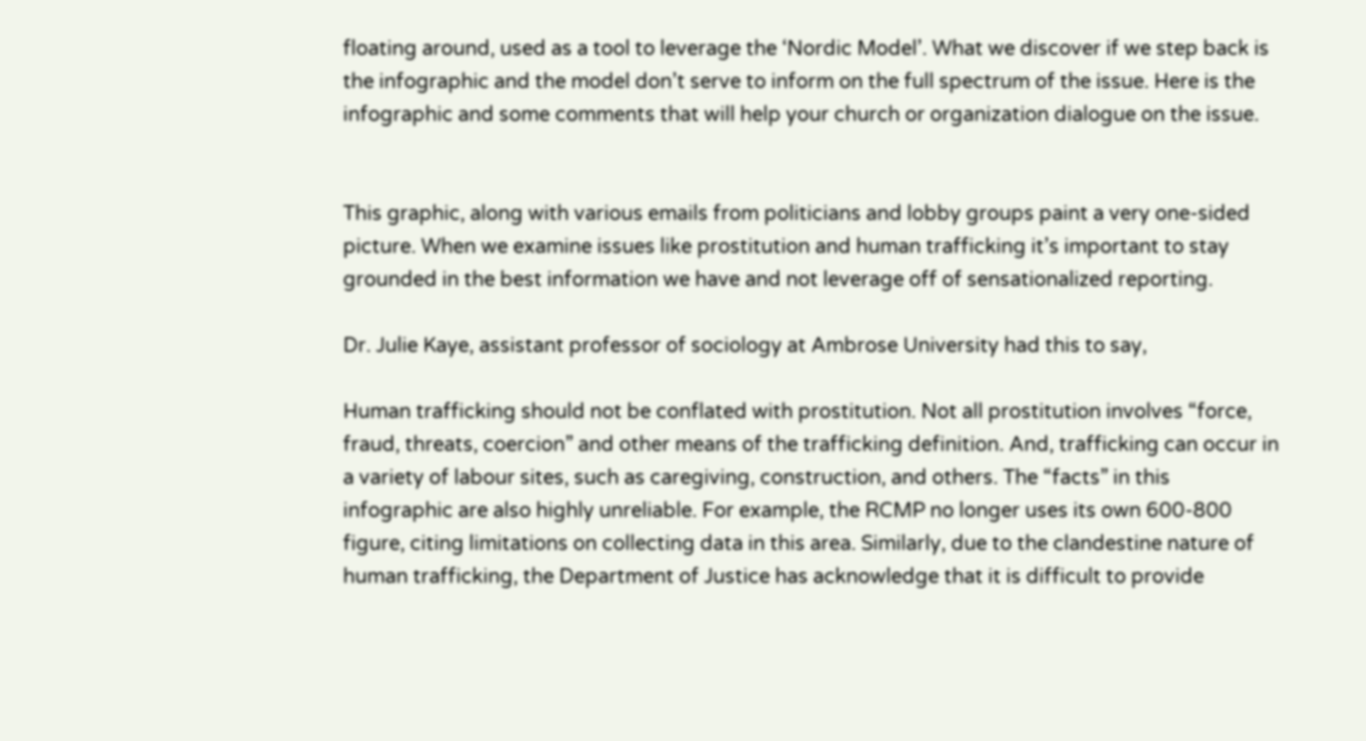floating around, used as a tool to leverage the ‘Nordic Model’. What we discover if we step back is the infographic and the model don’t serve to inform on the full spectrum of the issue. Here is the infographic and some comments that will help your church or organization dialogue on the issue.


This graphic, along with various emails from politicians and lobby groups paint a very one-sided picture. When we examine issues like prostitution and human trafficking it’s important to stay grounded in the best information we have and not leverage off of sensationalized reporting.

Dr. Julie Kaye, assistant professor of sociology at Ambrose University had this to say,

Human trafficking should not be conflated with prostitution. Not all prostitution involves “force, fraud, threats, coercion” and other means of the trafficking definition. And, trafficking can occur in a variety of labour sites, such as caregiving, construction, and others. The “facts” in this infographic are also highly unreliable. For example, the RCMP no longer uses its own 600-800 figure, citing limitations on collecting data in this area. Similarly, due to the clandestine nature of human trafficking, the Department of Justice has acknowledge that it is difficult to provide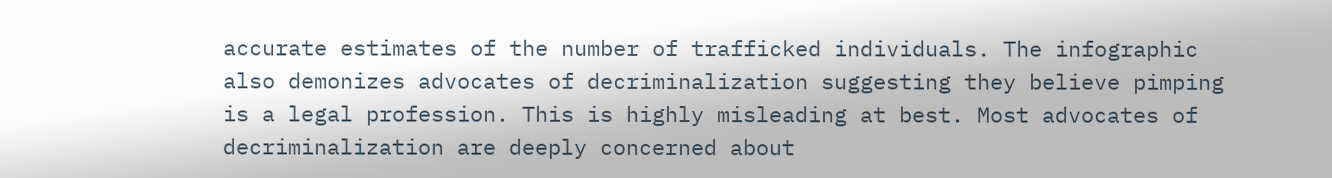accurate estimates of the number of trafficked individuals. The infographic also demonizes advocates of decriminalization suggesting they believe pimping is a legal profession. This is highly misleading at best. Most advocates of decriminalization are deeply concerned about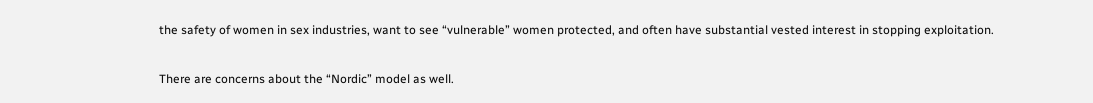the safety of women in sex industries, want to see “vulnerable” women protected, and often have substantial vested interest in stopping exploitation.

There are concerns about the “Nordic” model as well.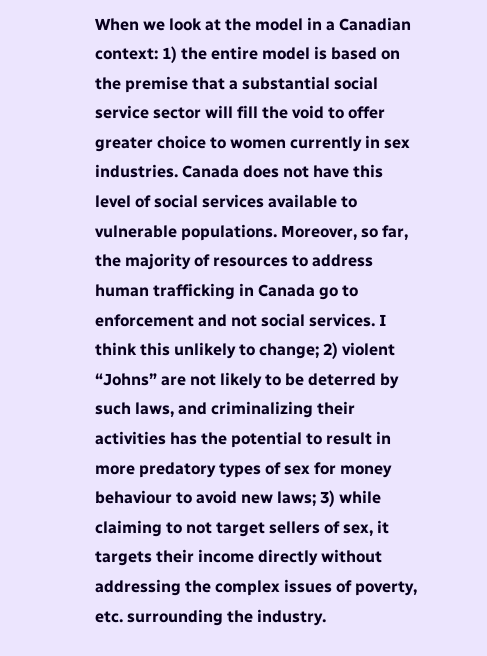When we look at the model in a Canadian context: 1) the entire model is based on the premise that a substantial social service sector will fill the void to offer greater choice to women currently in sex industries. Canada does not have this level of social services available to vulnerable populations. Moreover, so far, the majority of resources to address human trafficking in Canada go to enforcement and not social services. I think this unlikely to change; 2) violent “Johns” are not likely to be deterred by such laws, and criminalizing their activities has the potential to result in more predatory types of sex for money behaviour to avoid new laws; 3) while claiming to not target sellers of sex, it targets their income directly without addressing the complex issues of poverty, etc. surrounding the industry.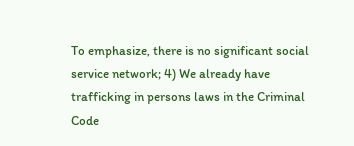To emphasize, there is no significant social service network; 4) We already have trafficking in persons laws in the Criminal Code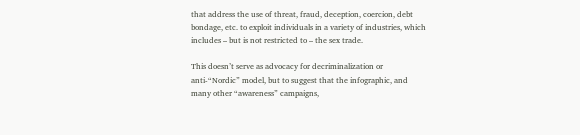that address the use of threat, fraud, deception, coercion, debt bondage, etc. to exploit individuals in a variety of industries, which includes – but is not restricted to – the sex trade.

This doesn’t serve as advocacy for decriminalization or anti-“Nordic” model, but to suggest that the infographic, and many other “awareness” campaigns,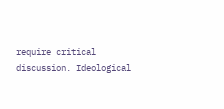require critical discussion. Ideological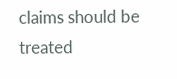claims should be treated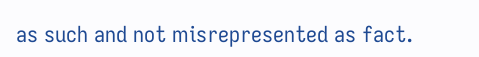as such and not misrepresented as fact.